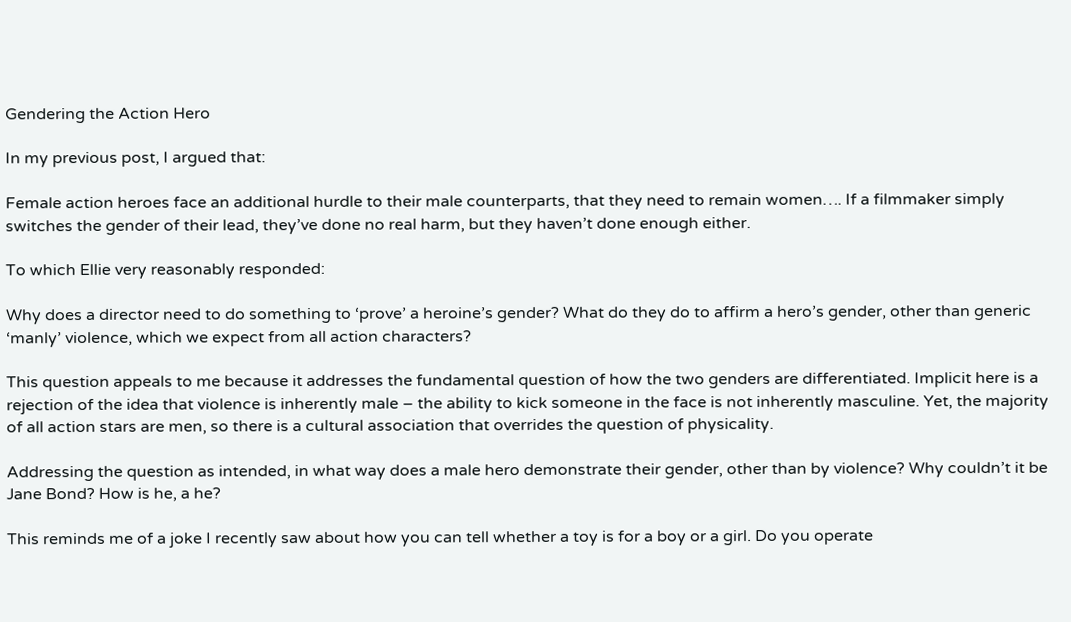Gendering the Action Hero

In my previous post, I argued that:

Female action heroes face an additional hurdle to their male counterparts, that they need to remain women…. If a filmmaker simply switches the gender of their lead, they’ve done no real harm, but they haven’t done enough either.

To which Ellie very reasonably responded:

Why does a director need to do something to ‘prove’ a heroine’s gender? What do they do to affirm a hero’s gender, other than generic ‘manly’ violence, which we expect from all action characters?

This question appeals to me because it addresses the fundamental question of how the two genders are differentiated. Implicit here is a rejection of the idea that violence is inherently male – the ability to kick someone in the face is not inherently masculine. Yet, the majority of all action stars are men, so there is a cultural association that overrides the question of physicality.

Addressing the question as intended, in what way does a male hero demonstrate their gender, other than by violence? Why couldn’t it be Jane Bond? How is he, a he?

This reminds me of a joke I recently saw about how you can tell whether a toy is for a boy or a girl. Do you operate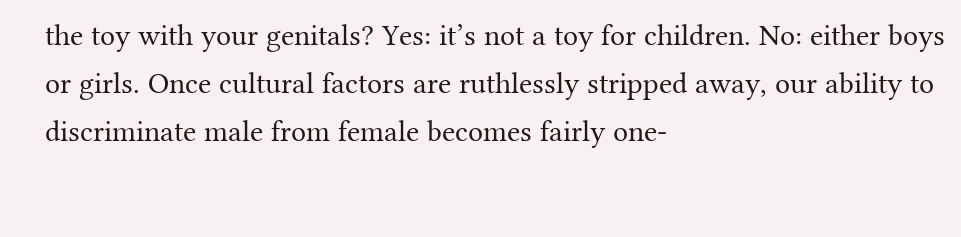the toy with your genitals? Yes: it’s not a toy for children. No: either boys or girls. Once cultural factors are ruthlessly stripped away, our ability to discriminate male from female becomes fairly one-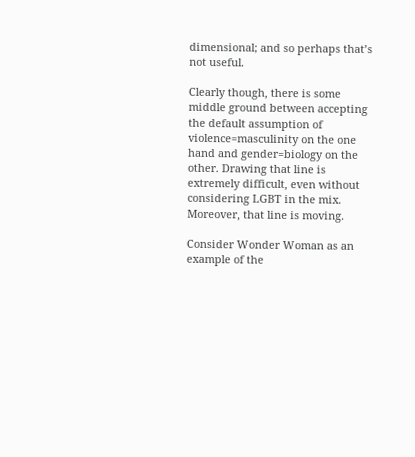dimensional; and so perhaps that’s not useful.

Clearly though, there is some middle ground between accepting the default assumption of violence=masculinity on the one hand and gender=biology on the other. Drawing that line is extremely difficult, even without considering LGBT in the mix. Moreover, that line is moving.

Consider Wonder Woman as an example of the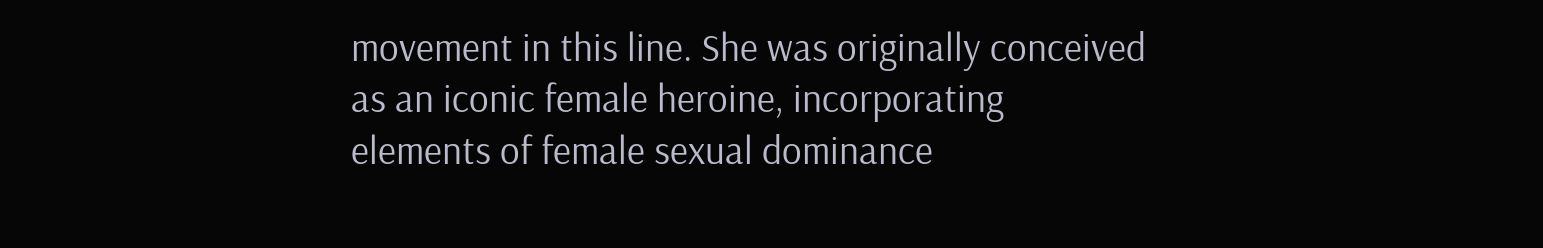movement in this line. She was originally conceived as an iconic female heroine, incorporating elements of female sexual dominance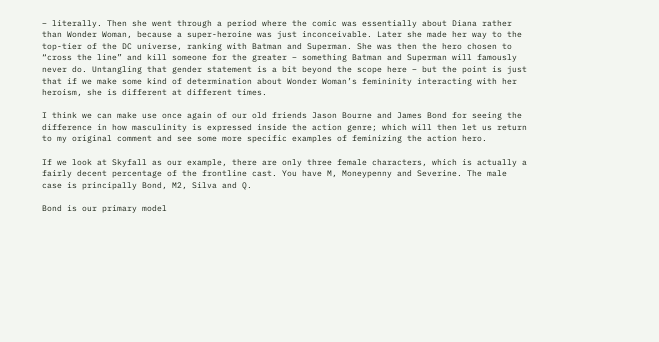– literally. Then she went through a period where the comic was essentially about Diana rather than Wonder Woman, because a super-heroine was just inconceivable. Later she made her way to the top-tier of the DC universe, ranking with Batman and Superman. She was then the hero chosen to “cross the line” and kill someone for the greater – something Batman and Superman will famously never do. Untangling that gender statement is a bit beyond the scope here – but the point is just that if we make some kind of determination about Wonder Woman’s femininity interacting with her heroism, she is different at different times.

I think we can make use once again of our old friends Jason Bourne and James Bond for seeing the difference in how masculinity is expressed inside the action genre; which will then let us return to my original comment and see some more specific examples of feminizing the action hero.

If we look at Skyfall as our example, there are only three female characters, which is actually a fairly decent percentage of the frontline cast. You have M, Moneypenny and Severine. The male case is principally Bond, M2, Silva and Q.

Bond is our primary model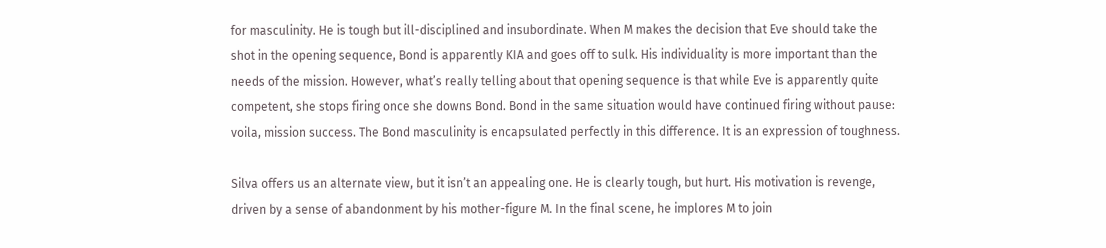for masculinity. He is tough but ill-disciplined and insubordinate. When M makes the decision that Eve should take the shot in the opening sequence, Bond is apparently KIA and goes off to sulk. His individuality is more important than the needs of the mission. However, what’s really telling about that opening sequence is that while Eve is apparently quite competent, she stops firing once she downs Bond. Bond in the same situation would have continued firing without pause: voila, mission success. The Bond masculinity is encapsulated perfectly in this difference. It is an expression of toughness.

Silva offers us an alternate view, but it isn’t an appealing one. He is clearly tough, but hurt. His motivation is revenge, driven by a sense of abandonment by his mother-figure M. In the final scene, he implores M to join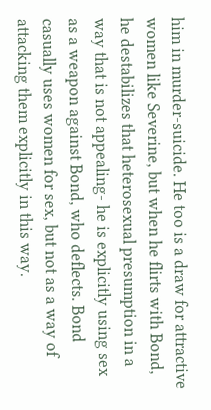him in murder-suicide. He too is a draw for attractive women like Severine, but when he flirts with Bond, he destabilizes that heterosexual presumption in a way that is not appealing- he is explicitly using sex as a weapon against Bond, who deflects. Bond casually uses women for sex, but not as a way of attacking them explicitly in this way.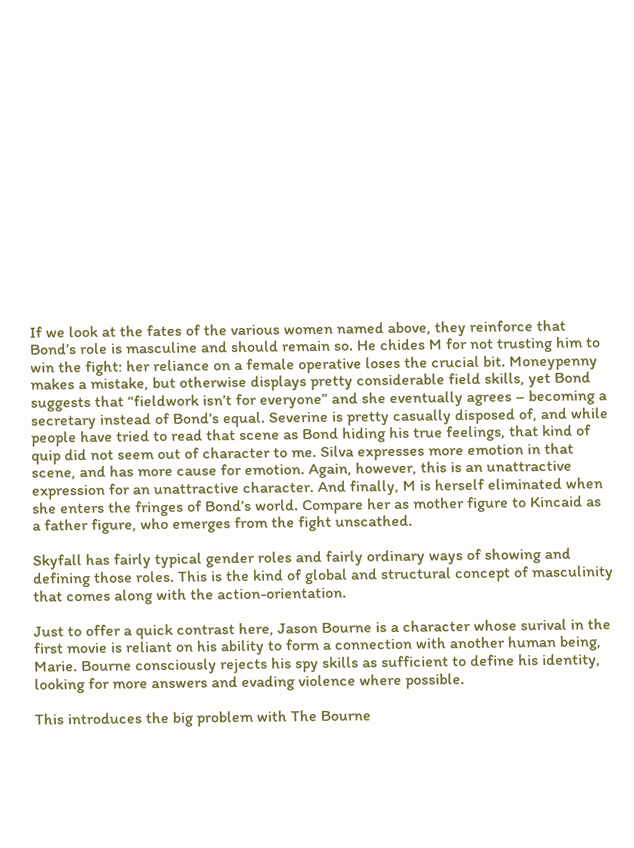If we look at the fates of the various women named above, they reinforce that Bond’s role is masculine and should remain so. He chides M for not trusting him to win the fight: her reliance on a female operative loses the crucial bit. Moneypenny makes a mistake, but otherwise displays pretty considerable field skills, yet Bond suggests that “fieldwork isn’t for everyone” and she eventually agrees – becoming a secretary instead of Bond’s equal. Severine is pretty casually disposed of, and while people have tried to read that scene as Bond hiding his true feelings, that kind of quip did not seem out of character to me. Silva expresses more emotion in that scene, and has more cause for emotion. Again, however, this is an unattractive expression for an unattractive character. And finally, M is herself eliminated when she enters the fringes of Bond’s world. Compare her as mother figure to Kincaid as a father figure, who emerges from the fight unscathed.

Skyfall has fairly typical gender roles and fairly ordinary ways of showing and defining those roles. This is the kind of global and structural concept of masculinity that comes along with the action-orientation.

Just to offer a quick contrast here, Jason Bourne is a character whose surival in the first movie is reliant on his ability to form a connection with another human being, Marie. Bourne consciously rejects his spy skills as sufficient to define his identity, looking for more answers and evading violence where possible.

This introduces the big problem with The Bourne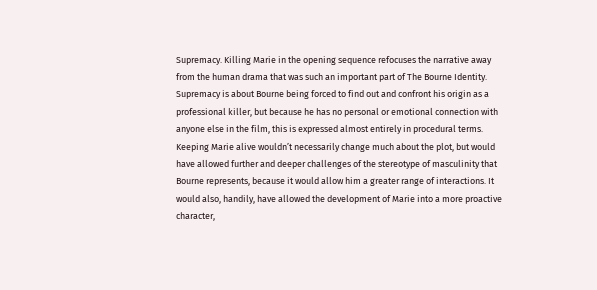Supremacy. Killing Marie in the opening sequence refocuses the narrative away from the human drama that was such an important part of The Bourne Identity. Supremacy is about Bourne being forced to find out and confront his origin as a professional killer, but because he has no personal or emotional connection with anyone else in the film, this is expressed almost entirely in procedural terms. Keeping Marie alive wouldn’t necessarily change much about the plot, but would have allowed further and deeper challenges of the stereotype of masculinity that Bourne represents, because it would allow him a greater range of interactions. It would also, handily, have allowed the development of Marie into a more proactive character,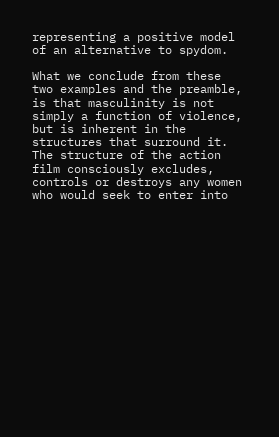representing a positive model of an alternative to spydom.

What we conclude from these two examples and the preamble, is that masculinity is not simply a function of violence, but is inherent in the structures that surround it. The structure of the action film consciously excludes, controls or destroys any women who would seek to enter into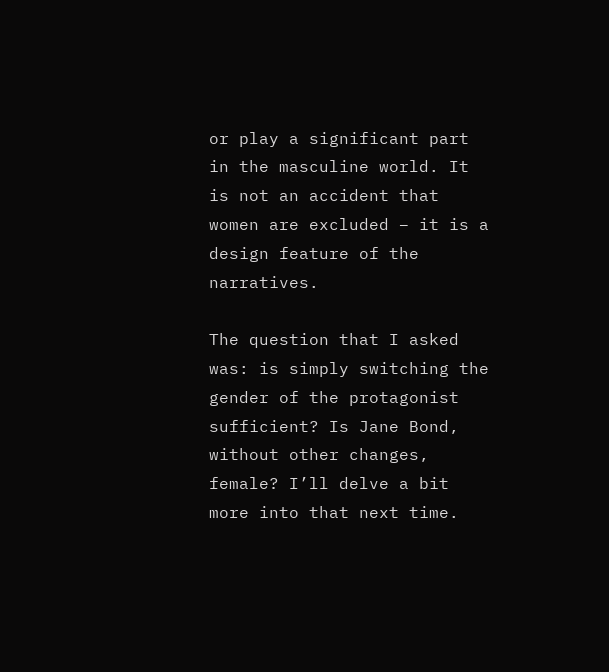or play a significant part in the masculine world. It is not an accident that women are excluded – it is a design feature of the narratives.

The question that I asked was: is simply switching the gender of the protagonist sufficient? Is Jane Bond, without other changes, female? I’ll delve a bit more into that next time.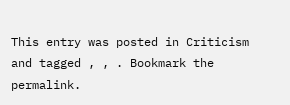This entry was posted in Criticism and tagged , , . Bookmark the permalink.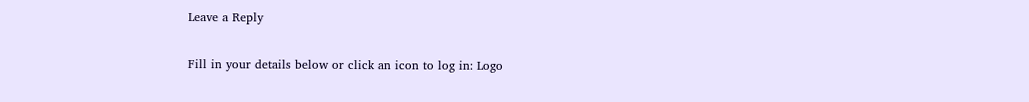Leave a Reply

Fill in your details below or click an icon to log in: Logo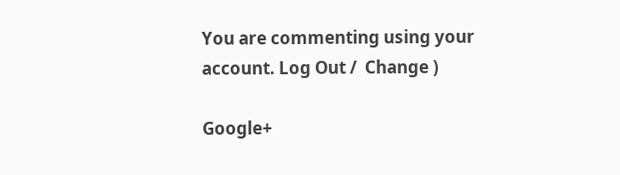You are commenting using your account. Log Out /  Change )

Google+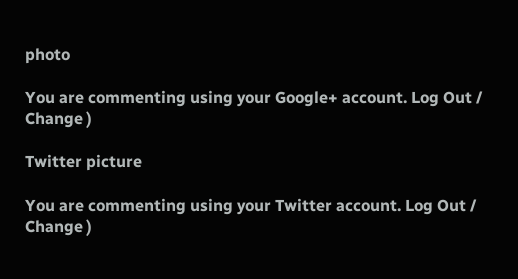photo

You are commenting using your Google+ account. Log Out /  Change )

Twitter picture

You are commenting using your Twitter account. Log Out /  Change )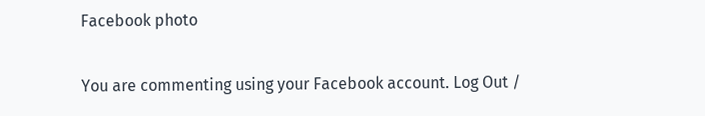Facebook photo

You are commenting using your Facebook account. Log Out /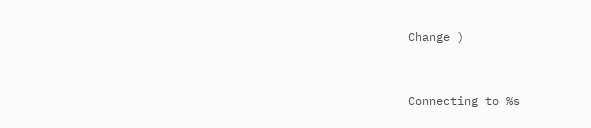Change )


Connecting to %s